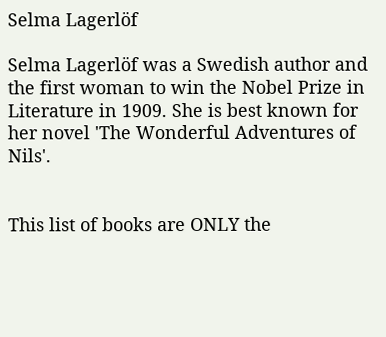Selma Lagerlöf

Selma Lagerlöf was a Swedish author and the first woman to win the Nobel Prize in Literature in 1909. She is best known for her novel 'The Wonderful Adventures of Nils'.


This list of books are ONLY the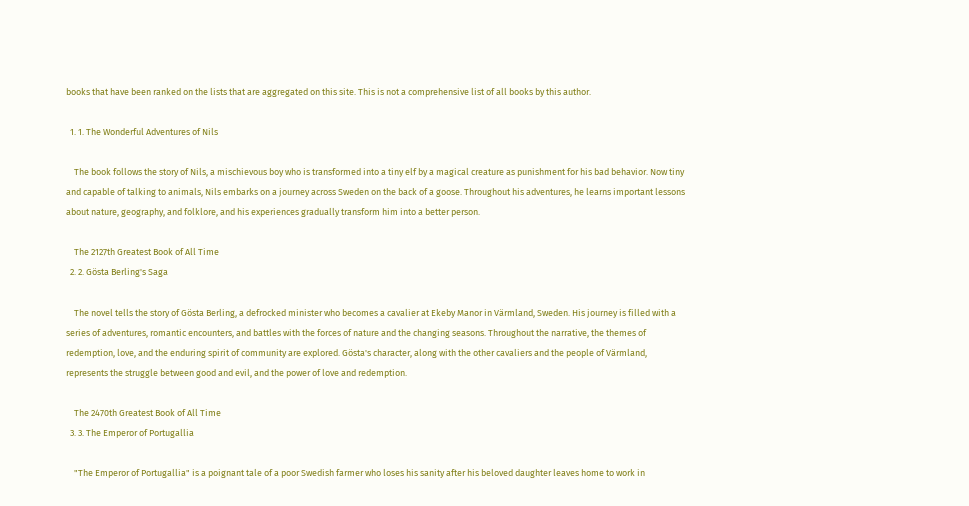books that have been ranked on the lists that are aggregated on this site. This is not a comprehensive list of all books by this author.

  1. 1. The Wonderful Adventures of Nils

    The book follows the story of Nils, a mischievous boy who is transformed into a tiny elf by a magical creature as punishment for his bad behavior. Now tiny and capable of talking to animals, Nils embarks on a journey across Sweden on the back of a goose. Throughout his adventures, he learns important lessons about nature, geography, and folklore, and his experiences gradually transform him into a better person.

    The 2127th Greatest Book of All Time
  2. 2. Gösta Berling's Saga

    The novel tells the story of Gösta Berling, a defrocked minister who becomes a cavalier at Ekeby Manor in Värmland, Sweden. His journey is filled with a series of adventures, romantic encounters, and battles with the forces of nature and the changing seasons. Throughout the narrative, the themes of redemption, love, and the enduring spirit of community are explored. Gösta's character, along with the other cavaliers and the people of Värmland, represents the struggle between good and evil, and the power of love and redemption.

    The 2470th Greatest Book of All Time
  3. 3. The Emperor of Portugallia

    "The Emperor of Portugallia" is a poignant tale of a poor Swedish farmer who loses his sanity after his beloved daughter leaves home to work in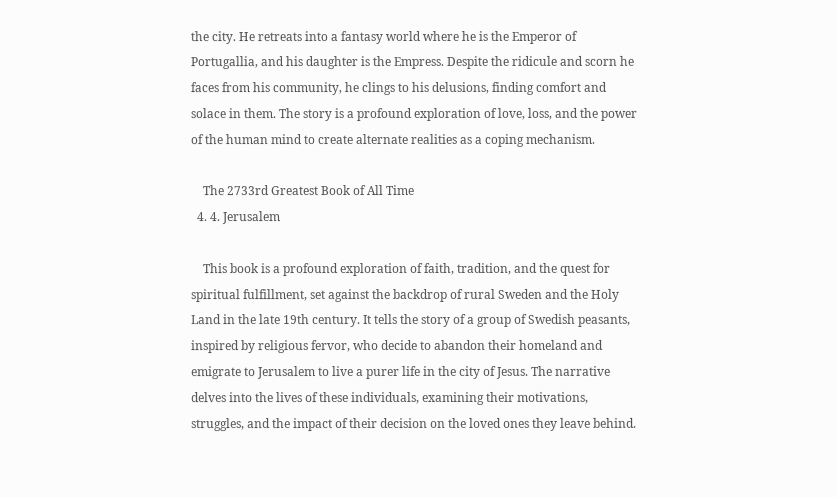the city. He retreats into a fantasy world where he is the Emperor of Portugallia, and his daughter is the Empress. Despite the ridicule and scorn he faces from his community, he clings to his delusions, finding comfort and solace in them. The story is a profound exploration of love, loss, and the power of the human mind to create alternate realities as a coping mechanism.

    The 2733rd Greatest Book of All Time
  4. 4. Jerusalem

    This book is a profound exploration of faith, tradition, and the quest for spiritual fulfillment, set against the backdrop of rural Sweden and the Holy Land in the late 19th century. It tells the story of a group of Swedish peasants, inspired by religious fervor, who decide to abandon their homeland and emigrate to Jerusalem to live a purer life in the city of Jesus. The narrative delves into the lives of these individuals, examining their motivations, struggles, and the impact of their decision on the loved ones they leave behind.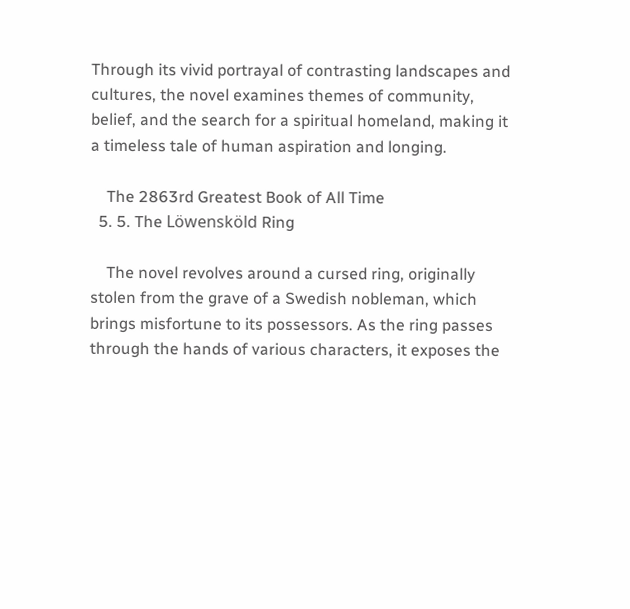Through its vivid portrayal of contrasting landscapes and cultures, the novel examines themes of community, belief, and the search for a spiritual homeland, making it a timeless tale of human aspiration and longing.

    The 2863rd Greatest Book of All Time
  5. 5. The Löwensköld Ring

    The novel revolves around a cursed ring, originally stolen from the grave of a Swedish nobleman, which brings misfortune to its possessors. As the ring passes through the hands of various characters, it exposes the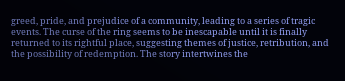greed, pride, and prejudice of a community, leading to a series of tragic events. The curse of the ring seems to be inescapable until it is finally returned to its rightful place, suggesting themes of justice, retribution, and the possibility of redemption. The story intertwines the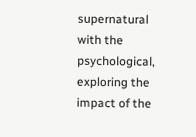supernatural with the psychological, exploring the impact of the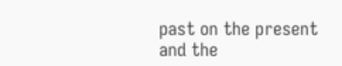past on the present and the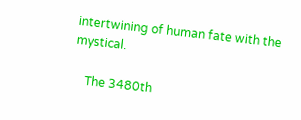intertwining of human fate with the mystical.

    The 3480th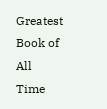Greatest Book of All Time